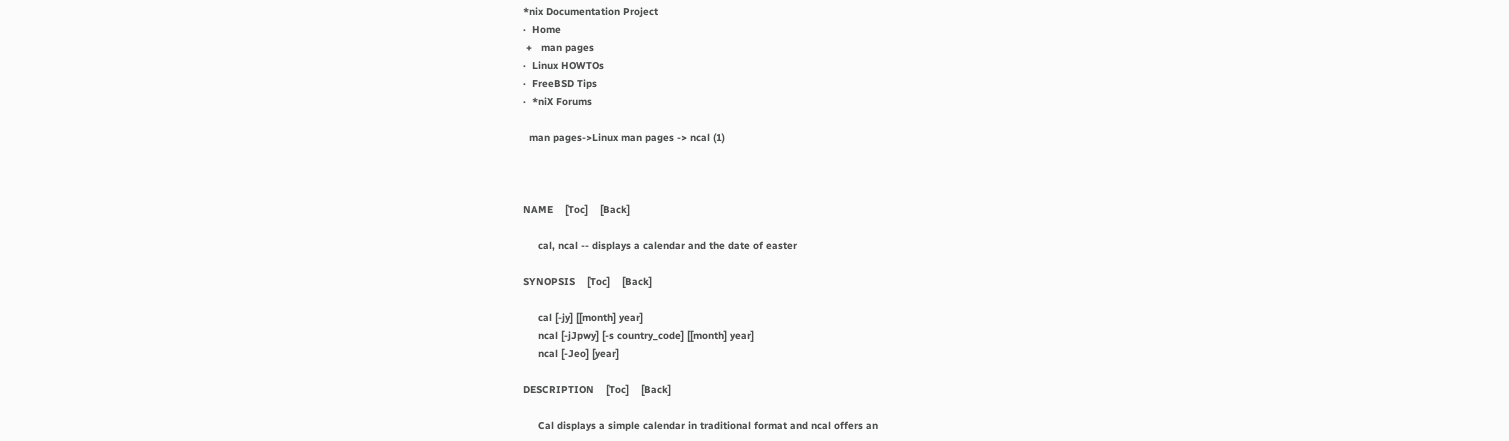*nix Documentation Project
·  Home
 +   man pages
·  Linux HOWTOs
·  FreeBSD Tips
·  *niX Forums

  man pages->Linux man pages -> ncal (1)



NAME    [Toc]    [Back]

     cal, ncal -- displays a calendar and the date of easter

SYNOPSIS    [Toc]    [Back]

     cal [-jy] [[month] year]
     ncal [-jJpwy] [-s country_code] [[month] year]
     ncal [-Jeo] [year]

DESCRIPTION    [Toc]    [Back]

     Cal displays a simple calendar in traditional format and ncal offers an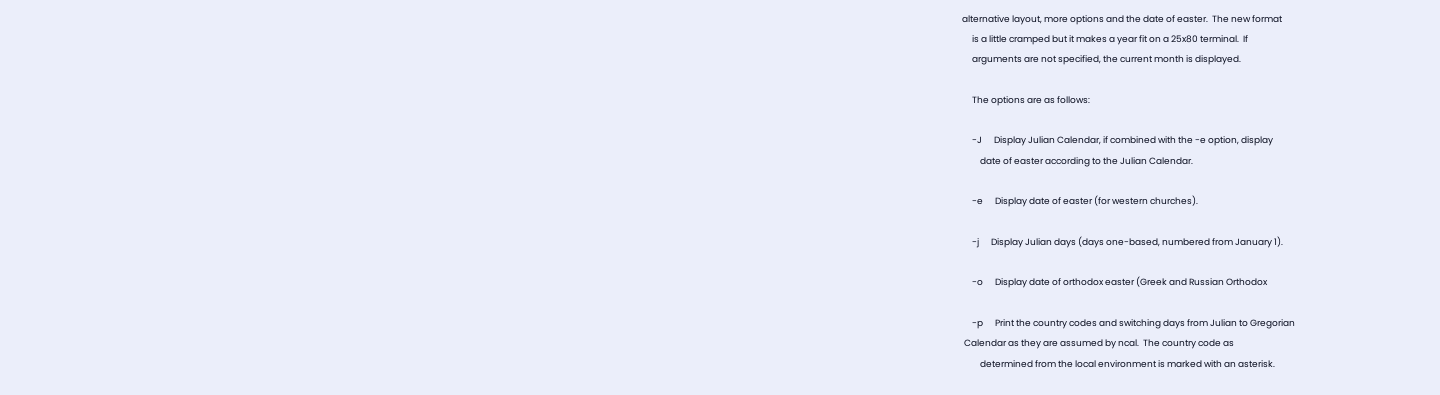alternative layout, more options and the date of easter.  The new format
     is a little cramped but it makes a year fit on a 25x80 terminal.  If
     arguments are not specified, the current month is displayed.

     The options are as follows:

     -J      Display Julian Calendar, if combined with the -e option, display
         date of easter according to the Julian Calendar.

     -e      Display date of easter (for western churches).

     -j      Display Julian days (days one-based, numbered from January 1).

     -o      Display date of orthodox easter (Greek and Russian Orthodox

     -p      Print the country codes and switching days from Julian to Gregorian
 Calendar as they are assumed by ncal.  The country code as
         determined from the local environment is marked with an asterisk.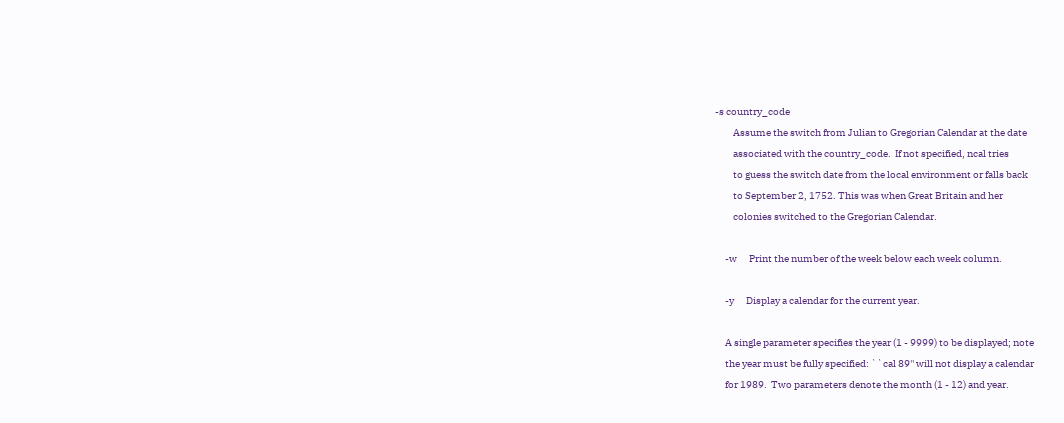-s country_code
         Assume the switch from Julian to Gregorian Calendar at the date
         associated with the country_code.  If not specified, ncal tries
         to guess the switch date from the local environment or falls back
         to September 2, 1752. This was when Great Britain and her
         colonies switched to the Gregorian Calendar.

     -w      Print the number of the week below each week column.

     -y      Display a calendar for the current year.

     A single parameter specifies the year (1 - 9999) to be displayed; note
     the year must be fully specified: ``cal 89'' will not display a calendar
     for 1989.  Two parameters denote the month (1 - 12) and year.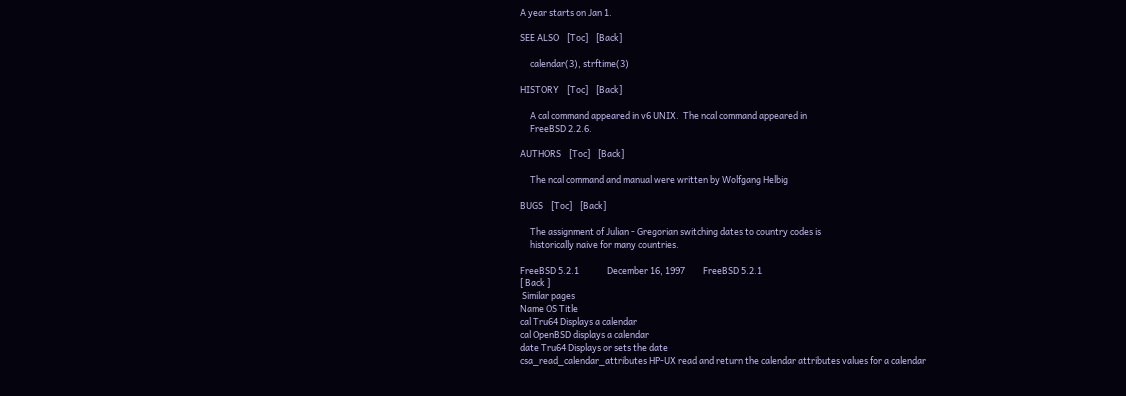A year starts on Jan 1.

SEE ALSO    [Toc]    [Back]

     calendar(3), strftime(3)

HISTORY    [Toc]    [Back]

     A cal command appeared in v6 UNIX.  The ncal command appeared in
     FreeBSD 2.2.6.

AUTHORS    [Toc]    [Back]

     The ncal command and manual were written by Wolfgang Helbig

BUGS    [Toc]    [Back]

     The assignment of Julian - Gregorian switching dates to country codes is
     historically naive for many countries.

FreeBSD 5.2.1              December 16, 1997         FreeBSD 5.2.1
[ Back ]
 Similar pages
Name OS Title
cal Tru64 Displays a calendar
cal OpenBSD displays a calendar
date Tru64 Displays or sets the date
csa_read_calendar_attributes HP-UX read and return the calendar attributes values for a calendar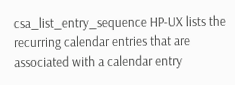csa_list_entry_sequence HP-UX lists the recurring calendar entries that are associated with a calendar entry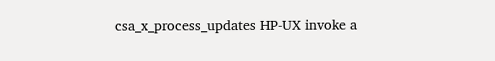csa_x_process_updates HP-UX invoke a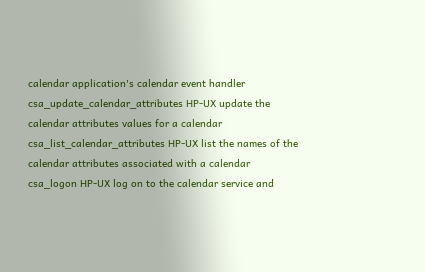calendar application's calendar event handler
csa_update_calendar_attributes HP-UX update the calendar attributes values for a calendar
csa_list_calendar_attributes HP-UX list the names of the calendar attributes associated with a calendar
csa_logon HP-UX log on to the calendar service and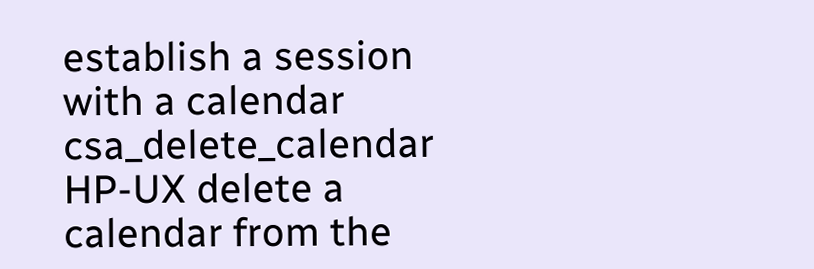establish a session with a calendar
csa_delete_calendar HP-UX delete a calendar from the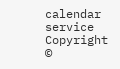calendar service
Copyright ©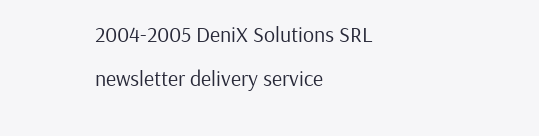2004-2005 DeniX Solutions SRL
newsletter delivery service